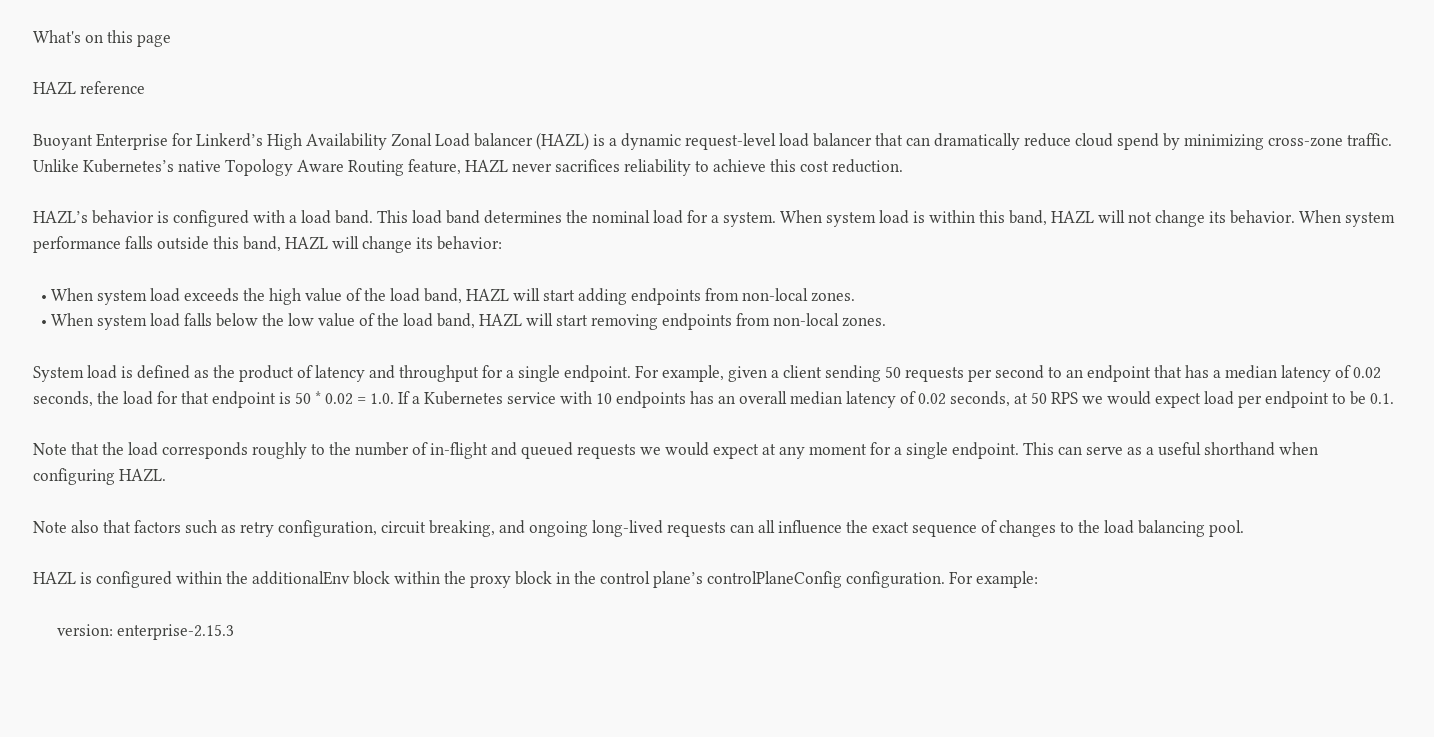What's on this page

HAZL reference

Buoyant Enterprise for Linkerd’s High Availability Zonal Load balancer (HAZL) is a dynamic request-level load balancer that can dramatically reduce cloud spend by minimizing cross-zone traffic. Unlike Kubernetes’s native Topology Aware Routing feature, HAZL never sacrifices reliability to achieve this cost reduction.

HAZL’s behavior is configured with a load band. This load band determines the nominal load for a system. When system load is within this band, HAZL will not change its behavior. When system performance falls outside this band, HAZL will change its behavior:

  • When system load exceeds the high value of the load band, HAZL will start adding endpoints from non-local zones.
  • When system load falls below the low value of the load band, HAZL will start removing endpoints from non-local zones.

System load is defined as the product of latency and throughput for a single endpoint. For example, given a client sending 50 requests per second to an endpoint that has a median latency of 0.02 seconds, the load for that endpoint is 50 * 0.02 = 1.0. If a Kubernetes service with 10 endpoints has an overall median latency of 0.02 seconds, at 50 RPS we would expect load per endpoint to be 0.1.

Note that the load corresponds roughly to the number of in-flight and queued requests we would expect at any moment for a single endpoint. This can serve as a useful shorthand when configuring HAZL.

Note also that factors such as retry configuration, circuit breaking, and ongoing long-lived requests can all influence the exact sequence of changes to the load balancing pool.

HAZL is configured within the additionalEnv block within the proxy block in the control plane’s controlPlaneConfig configuration. For example:

      version: enterprise-2.15.3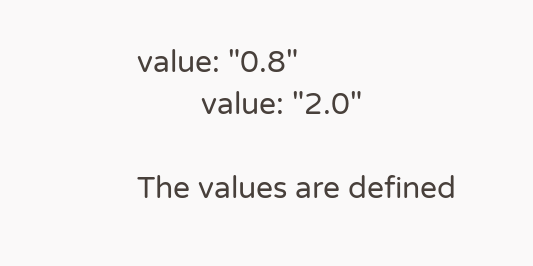value: "0.8"
        value: "2.0"

The values are defined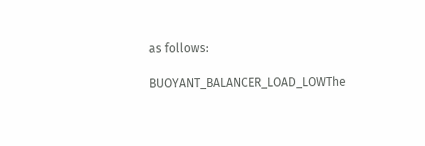as follows:

BUOYANT_BALANCER_LOAD_LOWThe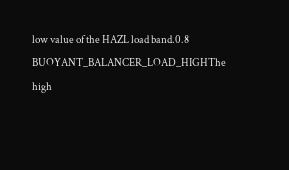low value of the HAZL load band.0.8
BUOYANT_BALANCER_LOAD_HIGHThe high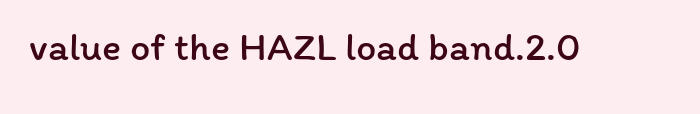value of the HAZL load band.2.0